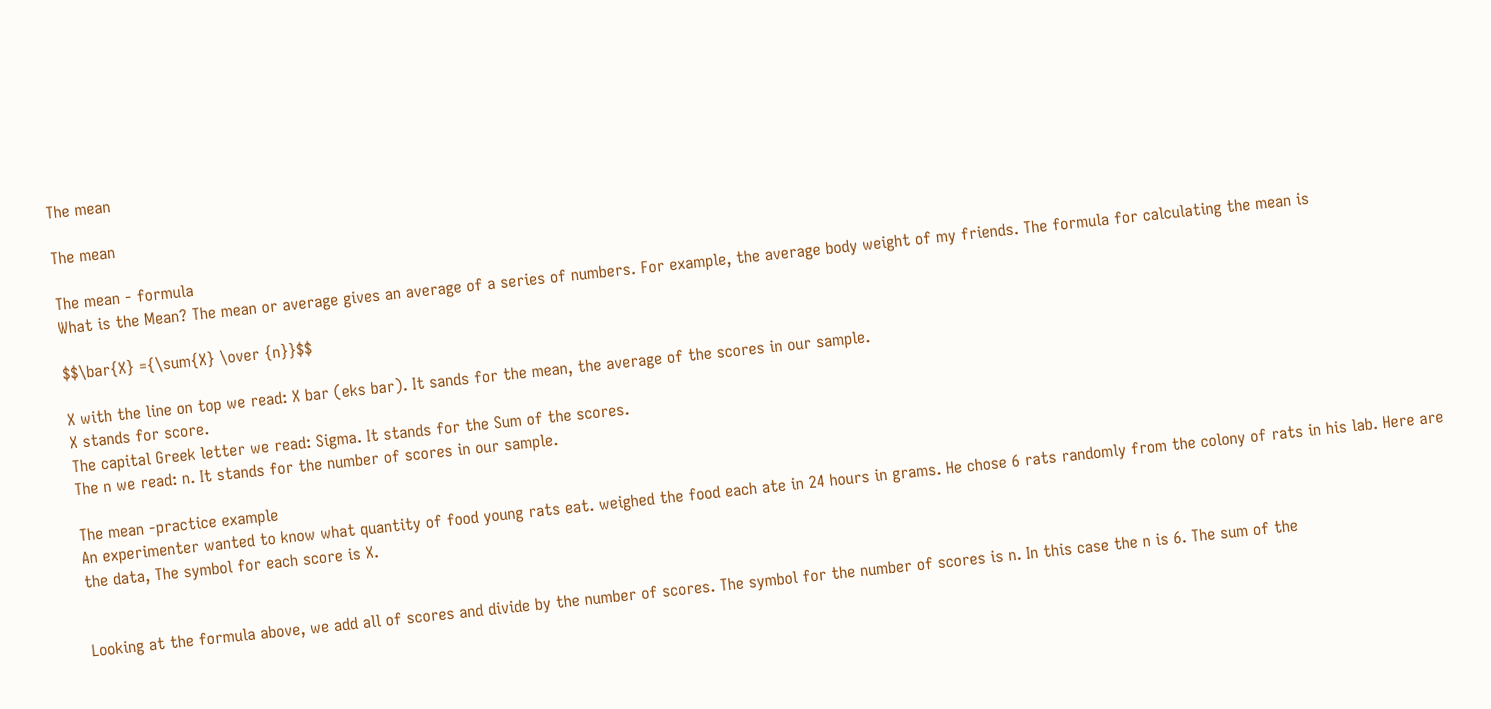The mean

The mean

The mean - formula
What is the Mean? The mean or average gives an average of a series of numbers. For example, the average body weight of my friends. The formula for calculating the mean is

$$\bar{X} ={\sum{X} \over {n}}$$

X with the line on top we read: X bar (eks bar). It sands for the mean, the average of the scores in our sample.
X stands for score.
The capital Greek letter we read: Sigma. It stands for the Sum of the scores.
The n we read: n. It stands for the number of scores in our sample.

The mean -practice example
An experimenter wanted to know what quantity of food young rats eat. weighed the food each ate in 24 hours in grams. He chose 6 rats randomly from the colony of rats in his lab. Here are the data, The symbol for each score is X.


Looking at the formula above, we add all of scores and divide by the number of scores. The symbol for the number of scores is n. In this case the n is 6. The sum of the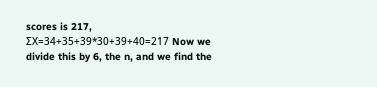scores is 217, ΣΧ=34+35+39*30+39+40=217 Now we divide this by 6, the n, and we find the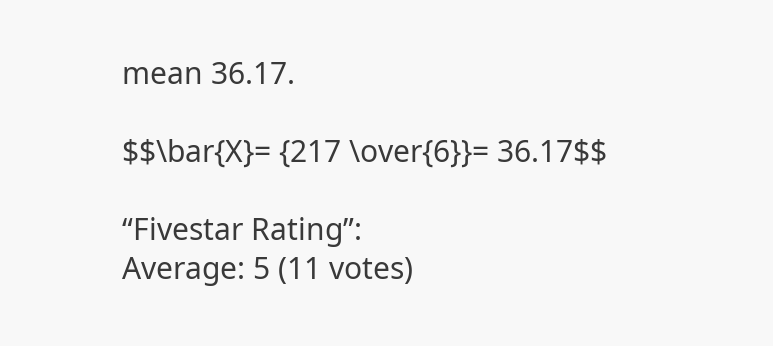mean 36.17.

$$\bar{X}= {217 \over{6}}= 36.17$$

“Fivestar Rating”:
Average: 5 (11 votes)